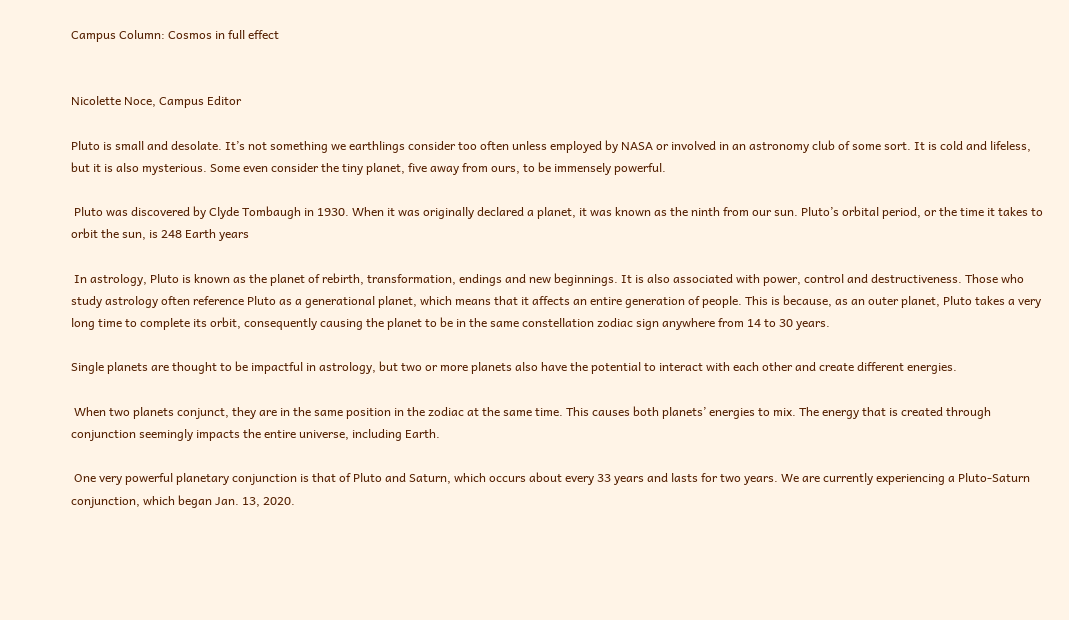Campus Column: Cosmos in full effect


Nicolette Noce, Campus Editor

Pluto is small and desolate. It’s not something we earthlings consider too often unless employed by NASA or involved in an astronomy club of some sort. It is cold and lifeless, but it is also mysterious. Some even consider the tiny planet, five away from ours, to be immensely powerful.

 Pluto was discovered by Clyde Tombaugh in 1930. When it was originally declared a planet, it was known as the ninth from our sun. Pluto’s orbital period, or the time it takes to orbit the sun, is 248 Earth years

 In astrology, Pluto is known as the planet of rebirth, transformation, endings and new beginnings. It is also associated with power, control and destructiveness. Those who study astrology often reference Pluto as a generational planet, which means that it affects an entire generation of people. This is because, as an outer planet, Pluto takes a very long time to complete its orbit, consequently causing the planet to be in the same constellation zodiac sign anywhere from 14 to 30 years.

Single planets are thought to be impactful in astrology, but two or more planets also have the potential to interact with each other and create different energies.

 When two planets conjunct, they are in the same position in the zodiac at the same time. This causes both planets’ energies to mix. The energy that is created through conjunction seemingly impacts the entire universe, including Earth.

 One very powerful planetary conjunction is that of Pluto and Saturn, which occurs about every 33 years and lasts for two years. We are currently experiencing a Pluto-Saturn conjunction, which began Jan. 13, 2020.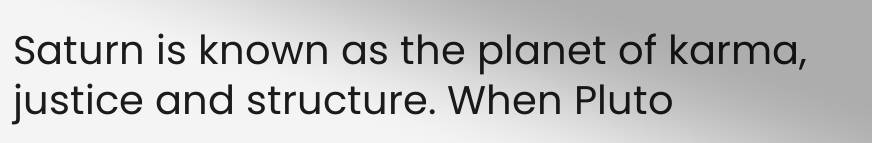Saturn is known as the planet of karma, justice and structure. When Pluto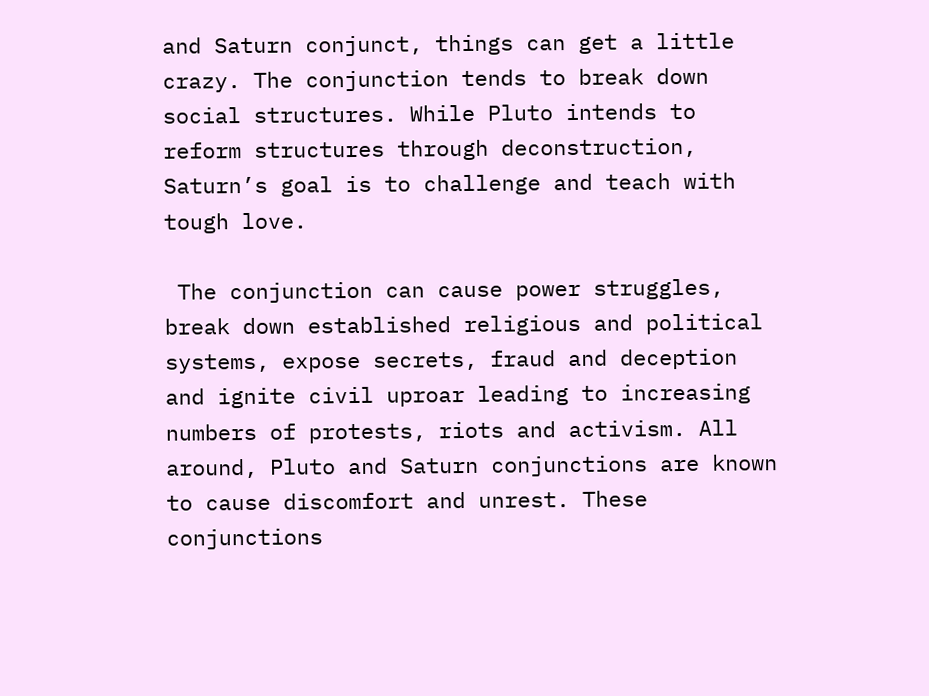and Saturn conjunct, things can get a little crazy. The conjunction tends to break down social structures. While Pluto intends to reform structures through deconstruction, Saturn’s goal is to challenge and teach with tough love.

 The conjunction can cause power struggles, break down established religious and political systems, expose secrets, fraud and deception and ignite civil uproar leading to increasing numbers of protests, riots and activism. All around, Pluto and Saturn conjunctions are known to cause discomfort and unrest. These conjunctions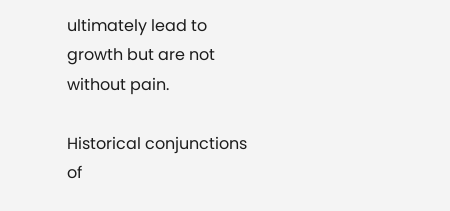ultimately lead to growth but are not without pain.

Historical conjunctions of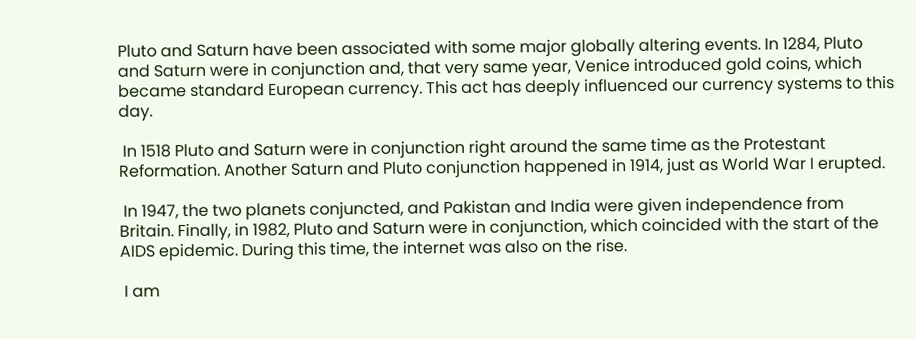Pluto and Saturn have been associated with some major globally altering events. In 1284, Pluto and Saturn were in conjunction and, that very same year, Venice introduced gold coins, which became standard European currency. This act has deeply influenced our currency systems to this day.

 In 1518 Pluto and Saturn were in conjunction right around the same time as the Protestant Reformation. Another Saturn and Pluto conjunction happened in 1914, just as World War I erupted.

 In 1947, the two planets conjuncted, and Pakistan and India were given independence from Britain. Finally, in 1982, Pluto and Saturn were in conjunction, which coincided with the start of the AIDS epidemic. During this time, the internet was also on the rise.

 I am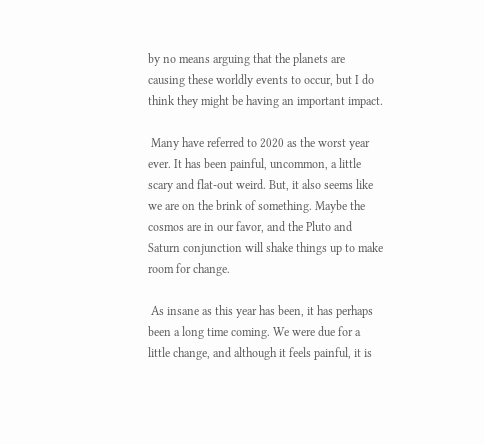by no means arguing that the planets are causing these worldly events to occur, but I do think they might be having an important impact.

 Many have referred to 2020 as the worst year ever. It has been painful, uncommon, a little scary and flat-out weird. But, it also seems like we are on the brink of something. Maybe the cosmos are in our favor, and the Pluto and Saturn conjunction will shake things up to make room for change.

 As insane as this year has been, it has perhaps been a long time coming. We were due for a little change, and although it feels painful, it is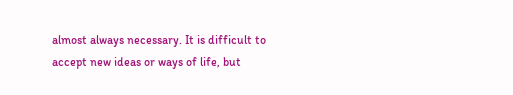almost always necessary. It is difficult to accept new ideas or ways of life, but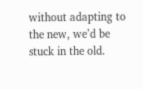without adapting to the new, we’d be stuck in the old.